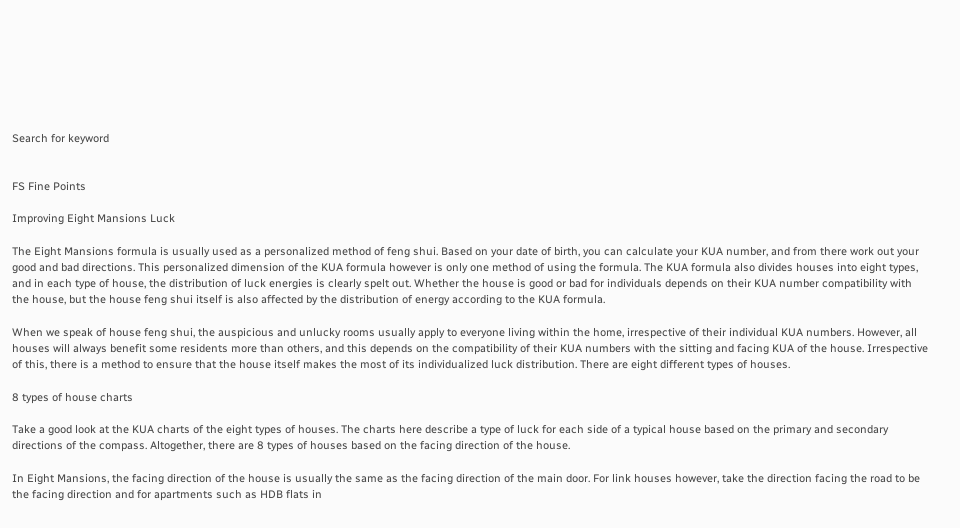Search for keyword


FS Fine Points

Improving Eight Mansions Luck

The Eight Mansions formula is usually used as a personalized method of feng shui. Based on your date of birth, you can calculate your KUA number, and from there work out your good and bad directions. This personalized dimension of the KUA formula however is only one method of using the formula. The KUA formula also divides houses into eight types, and in each type of house, the distribution of luck energies is clearly spelt out. Whether the house is good or bad for individuals depends on their KUA number compatibility with the house, but the house feng shui itself is also affected by the distribution of energy according to the KUA formula.

When we speak of house feng shui, the auspicious and unlucky rooms usually apply to everyone living within the home, irrespective of their individual KUA numbers. However, all houses will always benefit some residents more than others, and this depends on the compatibility of their KUA numbers with the sitting and facing KUA of the house. Irrespective of this, there is a method to ensure that the house itself makes the most of its individualized luck distribution. There are eight different types of houses.

8 types of house charts

Take a good look at the KUA charts of the eight types of houses. The charts here describe a type of luck for each side of a typical house based on the primary and secondary directions of the compass. Altogether, there are 8 types of houses based on the facing direction of the house.

In Eight Mansions, the facing direction of the house is usually the same as the facing direction of the main door. For link houses however, take the direction facing the road to be the facing direction and for apartments such as HDB flats in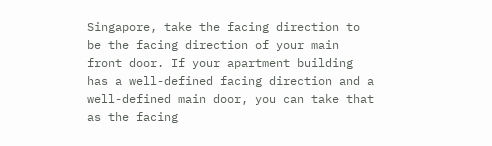Singapore, take the facing direction to be the facing direction of your main front door. If your apartment building has a well-defined facing direction and a well-defined main door, you can take that as the facing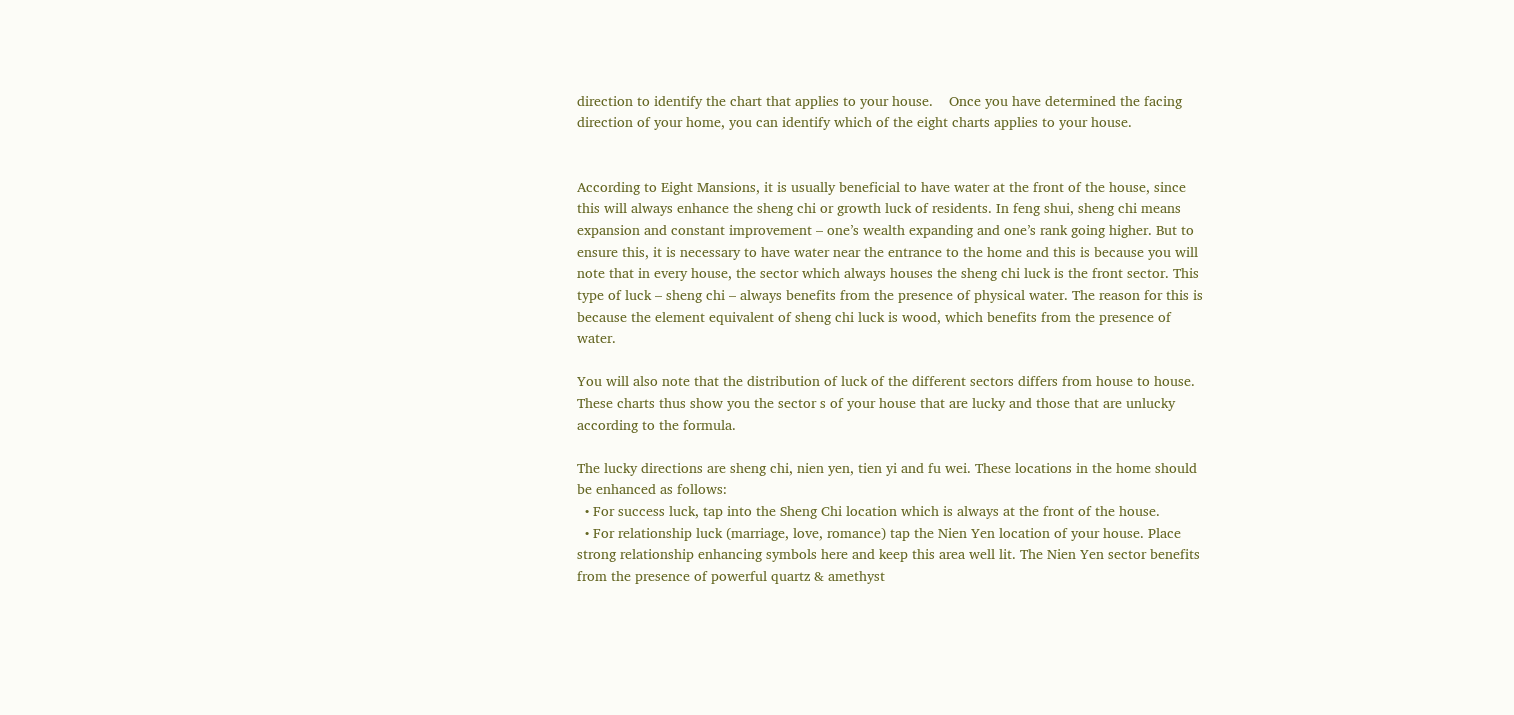direction to identify the chart that applies to your house.    Once you have determined the facing direction of your home, you can identify which of the eight charts applies to your house.


According to Eight Mansions, it is usually beneficial to have water at the front of the house, since this will always enhance the sheng chi or growth luck of residents. In feng shui, sheng chi means expansion and constant improvement – one’s wealth expanding and one’s rank going higher. But to ensure this, it is necessary to have water near the entrance to the home and this is because you will note that in every house, the sector which always houses the sheng chi luck is the front sector. This type of luck – sheng chi – always benefits from the presence of physical water. The reason for this is because the element equivalent of sheng chi luck is wood, which benefits from the presence of water.

You will also note that the distribution of luck of the different sectors differs from house to house. These charts thus show you the sector s of your house that are lucky and those that are unlucky according to the formula.

The lucky directions are sheng chi, nien yen, tien yi and fu wei. These locations in the home should be enhanced as follows:
  • For success luck, tap into the Sheng Chi location which is always at the front of the house.
  • For relationship luck (marriage, love, romance) tap the Nien Yen location of your house. Place strong relationship enhancing symbols here and keep this area well lit. The Nien Yen sector benefits from the presence of powerful quartz & amethyst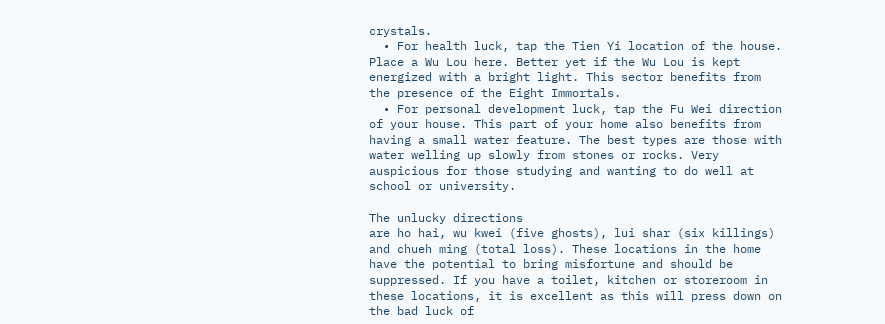crystals.
  • For health luck, tap the Tien Yi location of the house. Place a Wu Lou here. Better yet if the Wu Lou is kept energized with a bright light. This sector benefits from the presence of the Eight Immortals.
  • For personal development luck, tap the Fu Wei direction of your house. This part of your home also benefits from having a small water feature. The best types are those with water welling up slowly from stones or rocks. Very auspicious for those studying and wanting to do well at school or university.

The unlucky directions
are ho hai, wu kwei (five ghosts), lui shar (six killings) and chueh ming (total loss). These locations in the home have the potential to bring misfortune and should be suppressed. If you have a toilet, kitchen or storeroom in these locations, it is excellent as this will press down on the bad luck of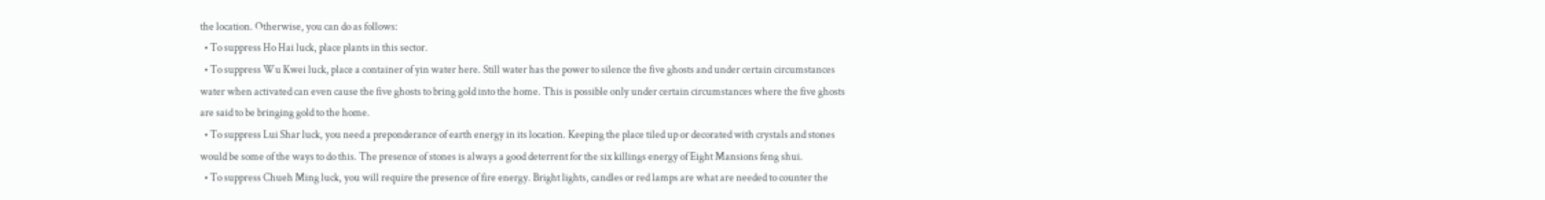the location. Otherwise, you can do as follows:
  • To suppress Ho Hai luck, place plants in this sector.
  • To suppress Wu Kwei luck, place a container of yin water here. Still water has the power to silence the five ghosts and under certain circumstances water when activated can even cause the five ghosts to bring gold into the home. This is possible only under certain circumstances where the five ghosts are said to be bringing gold to the home.
  • To suppress Lui Shar luck, you need a preponderance of earth energy in its location. Keeping the place tiled up or decorated with crystals and stones would be some of the ways to do this. The presence of stones is always a good deterrent for the six killings energy of Eight Mansions feng shui.
  • To suppress Chueh Ming luck, you will require the presence of fire energy. Bright lights, candles or red lamps are what are needed to counter the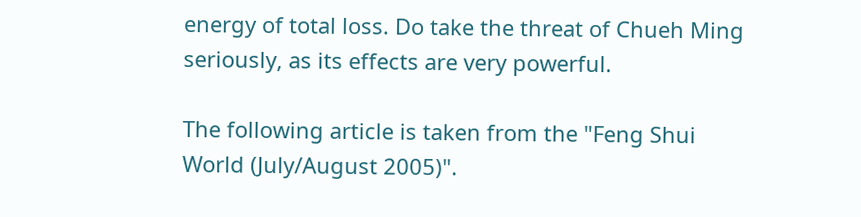energy of total loss. Do take the threat of Chueh Ming seriously, as its effects are very powerful.

The following article is taken from the "Feng Shui World (July/August 2005)".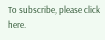To subscribe, please click here.